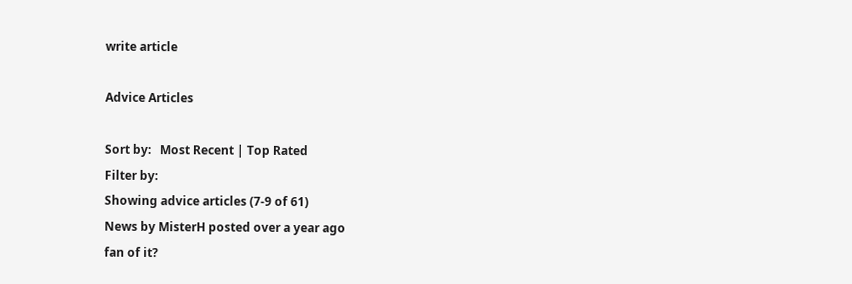write article

Advice Articles

Sort by:   Most Recent | Top Rated
Filter by:
Showing advice articles (7-9 of 61)
News by MisterH posted over a year ago
fan of it?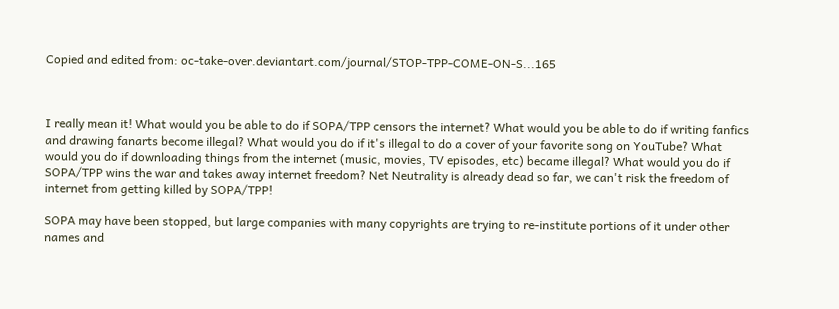Copied and edited from: oc-take-over.deviantart.com/journal/STOP-TPP-COME-ON-S...165



I really mean it! What would you be able to do if SOPA/TPP censors the internet? What would you be able to do if writing fanfics and drawing fanarts become illegal? What would you do if it's illegal to do a cover of your favorite song on YouTube? What would you do if downloading things from the internet (music, movies, TV episodes, etc) became illegal? What would you do if SOPA/TPP wins the war and takes away internet freedom? Net Neutrality is already dead so far, we can't risk the freedom of internet from getting killed by SOPA/TPP!

SOPA may have been stopped, but large companies with many copyrights are trying to re-institute portions of it under other names and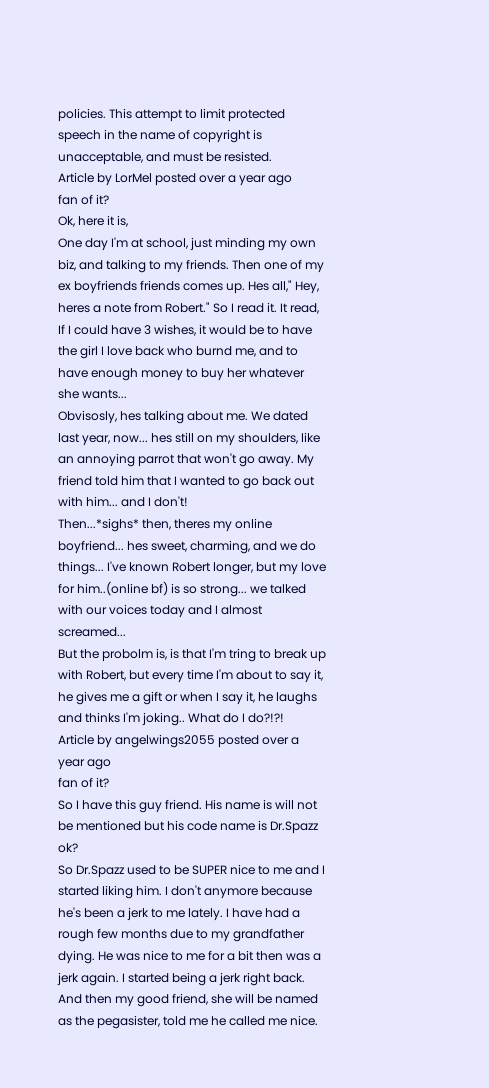policies. This attempt to limit protected speech in the name of copyright is unacceptable, and must be resisted.
Article by LorMel posted over a year ago
fan of it?
Ok, here it is,
One day I'm at school, just minding my own biz, and talking to my friends. Then one of my ex boyfriends friends comes up. Hes all," Hey, heres a note from Robert." So I read it. It read,
If I could have 3 wishes, it would be to have the girl I love back who burnd me, and to have enough money to buy her whatever she wants...
Obvisosly, hes talking about me. We dated last year, now... hes still on my shoulders, like an annoying parrot that won't go away. My friend told him that I wanted to go back out with him... and I don't!
Then...*sighs* then, theres my online boyfriend... hes sweet, charming, and we do things... I've known Robert longer, but my love for him..(online bf) is so strong... we talked with our voices today and I almost screamed...
But the probolm is, is that I'm tring to break up with Robert, but every time I'm about to say it, he gives me a gift or when I say it, he laughs and thinks I'm joking.. What do I do?!?!
Article by angelwings2055 posted over a year ago
fan of it?
So I have this guy friend. His name is will not be mentioned but his code name is Dr.Spazz ok?
So Dr.Spazz used to be SUPER nice to me and I started liking him. I don't anymore because he's been a jerk to me lately. I have had a rough few months due to my grandfather dying. He was nice to me for a bit then was a jerk again. I started being a jerk right back. And then my good friend, she will be named as the pegasister, told me he called me nice.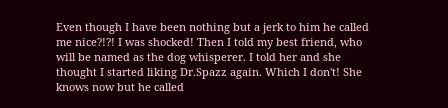Even though I have been nothing but a jerk to him he called me nice?!?! I was shocked! Then I told my best friend, who will be named as the dog whisperer. I told her and she thought I started liking Dr.Spazz again. Which I don't! She knows now but he called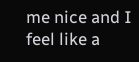me nice and I feel like a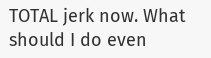TOTAL jerk now. What should I do even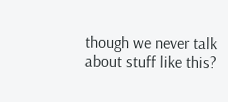though we never talk about stuff like this?